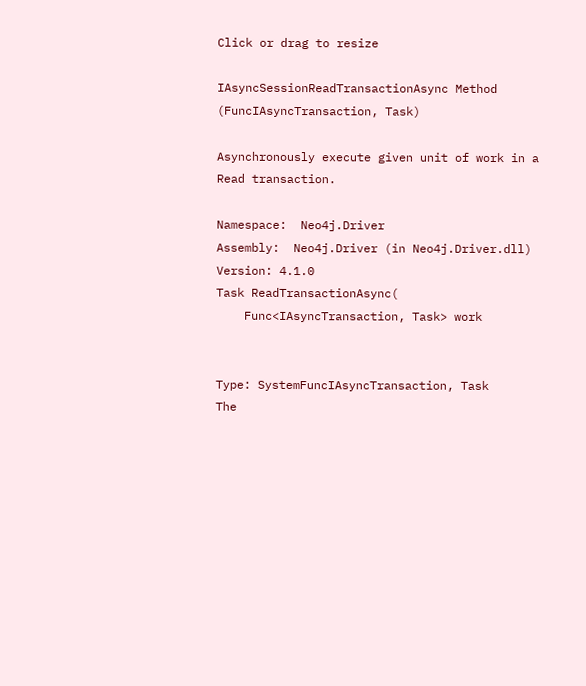Click or drag to resize

IAsyncSessionReadTransactionAsync Method (FuncIAsyncTransaction, Task)

Asynchronously execute given unit of work in a Read transaction.

Namespace:  Neo4j.Driver
Assembly:  Neo4j.Driver (in Neo4j.Driver.dll) Version: 4.1.0
Task ReadTransactionAsync(
    Func<IAsyncTransaction, Task> work


Type: SystemFuncIAsyncTransaction, Task
The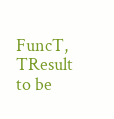FuncT, TResult to be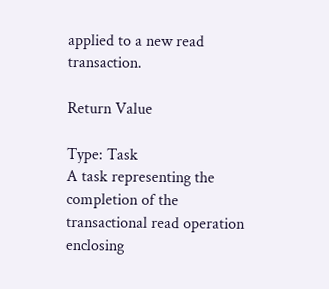applied to a new read transaction.

Return Value

Type: Task
A task representing the completion of the transactional read operation enclosing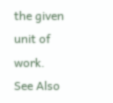the given unit of work.
See Also